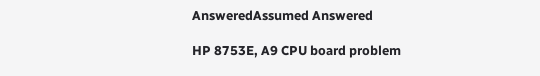AnsweredAssumed Answered

HP 8753E, A9 CPU board problem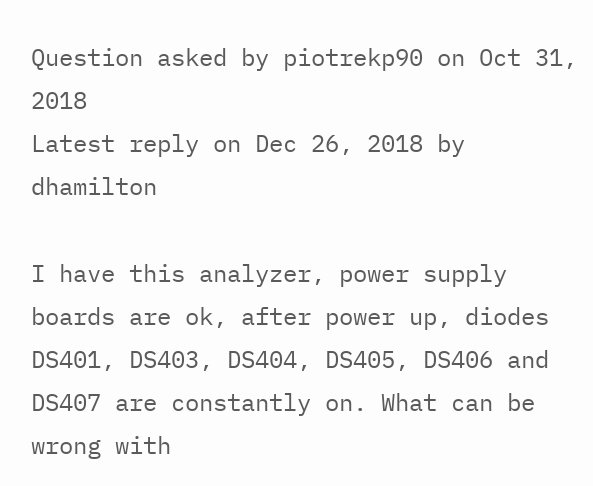Question asked by piotrekp90 on Oct 31, 2018
Latest reply on Dec 26, 2018 by dhamilton

I have this analyzer, power supply boards are ok, after power up, diodes DS401, DS403, DS404, DS405, DS406 and DS407 are constantly on. What can be wrong with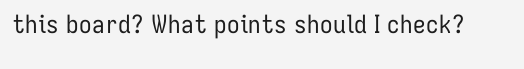this board? What points should I check?